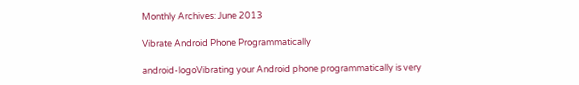Monthly Archives: June 2013

Vibrate Android Phone Programmatically

android-logoVibrating your Android phone programmatically is very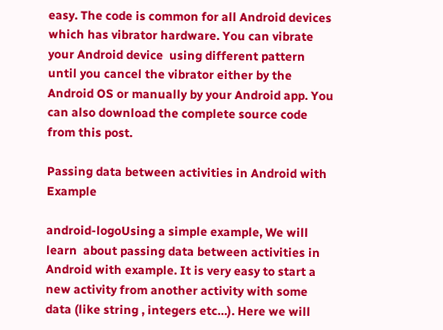easy. The code is common for all Android devices which has vibrator hardware. You can vibrate your Android device  using different pattern until you cancel the vibrator either by the Android OS or manually by your Android app. You can also download the complete source code from this post.

Passing data between activities in Android with Example

android-logoUsing a simple example, We will learn  about passing data between activities in Android with example. It is very easy to start a new activity from another activity with some data (like string , integers etc…). Here we will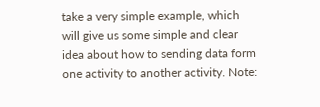take a very simple example, which will give us some simple and clear idea about how to sending data form one activity to another activity. Note: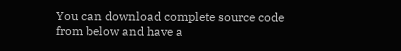You can download complete source code from below and have a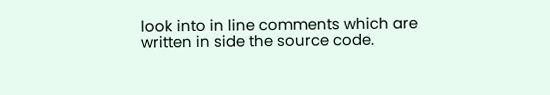look into in line comments which are written in side the source code.